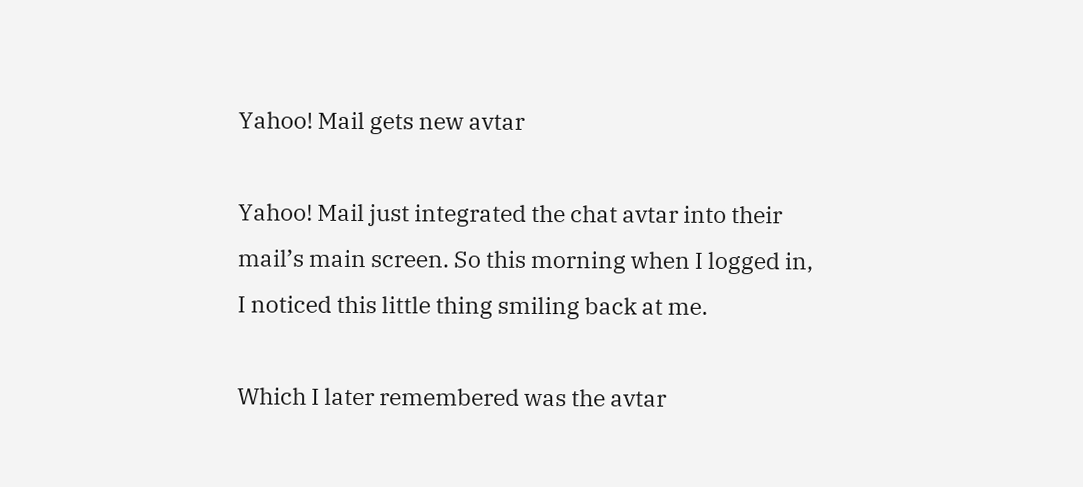Yahoo! Mail gets new avtar

Yahoo! Mail just integrated the chat avtar into their mail’s main screen. So this morning when I logged in, I noticed this little thing smiling back at me.

Which I later remembered was the avtar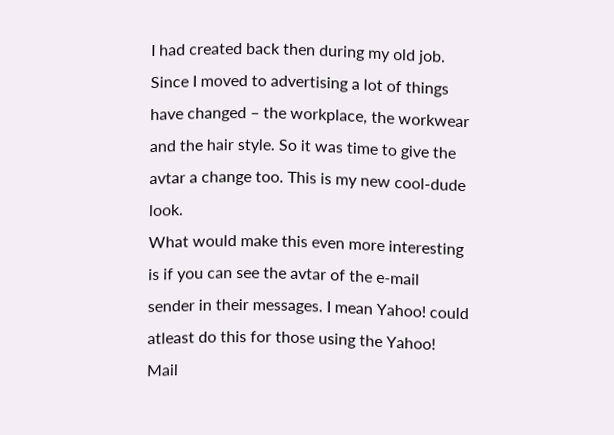I had created back then during my old job. Since I moved to advertising a lot of things have changed – the workplace, the workwear and the hair style. So it was time to give the avtar a change too. This is my new cool-dude look.
What would make this even more interesting is if you can see the avtar of the e-mail sender in their messages. I mean Yahoo! could atleast do this for those using the Yahoo! Mail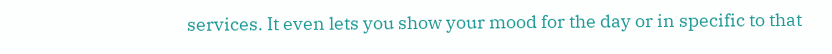services. It even lets you show your mood for the day or in specific to that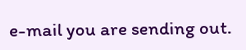e-mail you are sending out.